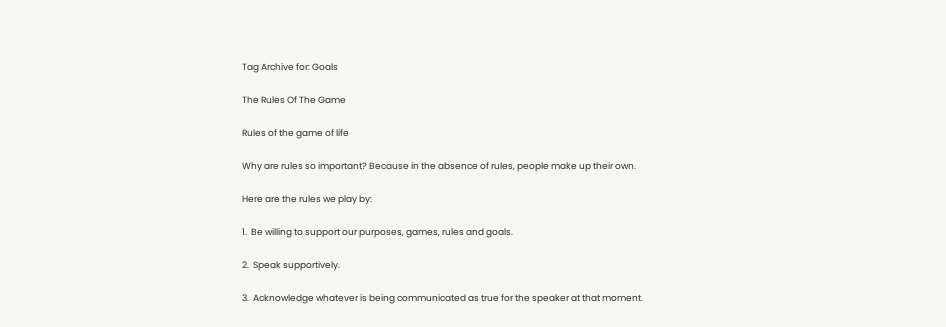Tag Archive for: Goals

The Rules Of The Game

Rules of the game of life

Why are rules so important? Because in the absence of rules, people make up their own.

Here are the rules we play by:

1.  Be willing to support our purposes, games, rules and goals.

2.  Speak supportively.

3.  Acknowledge whatever is being communicated as true for the speaker at that moment.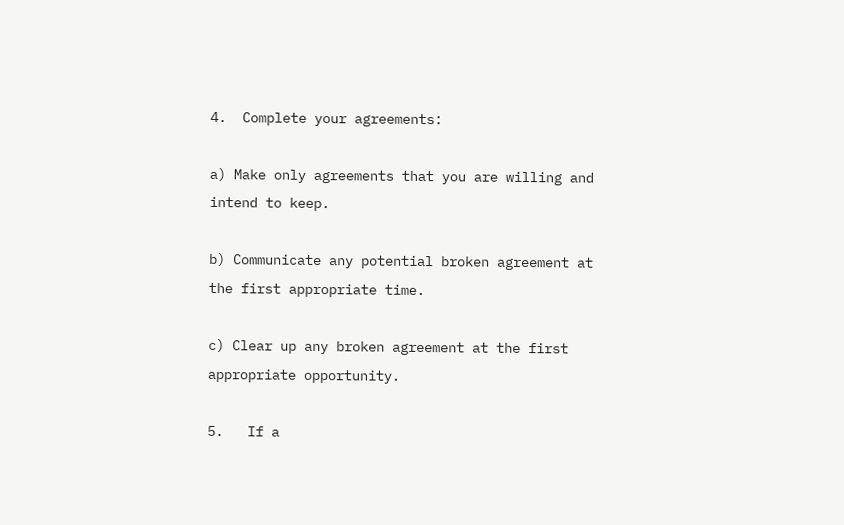4.  Complete your agreements:

a) Make only agreements that you are willing and intend to keep.

b) Communicate any potential broken agreement at the first appropriate time.

c) Clear up any broken agreement at the first appropriate opportunity.

5.   If a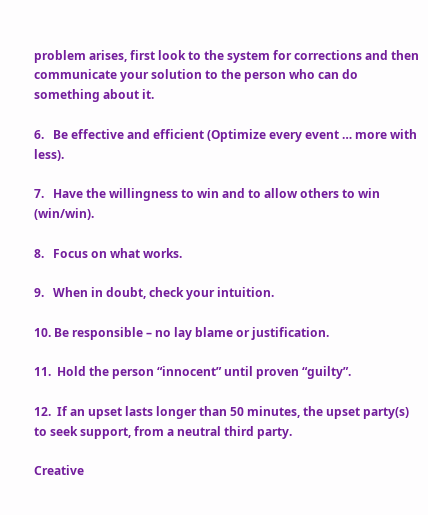problem arises, first look to the system for corrections and then communicate your solution to the person who can do something about it.

6.   Be effective and efficient (Optimize every event … more with less).

7.   Have the willingness to win and to allow others to win (win/win).

8.   Focus on what works.

9.   When in doubt, check your intuition.

10. Be responsible – no lay blame or justification.

11.  Hold the person “innocent” until proven “guilty”.

12.  If an upset lasts longer than 50 minutes, the upset party(s) to seek support, from a neutral third party.

Creative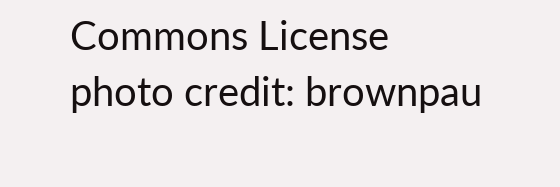Commons License photo credit: brownpau